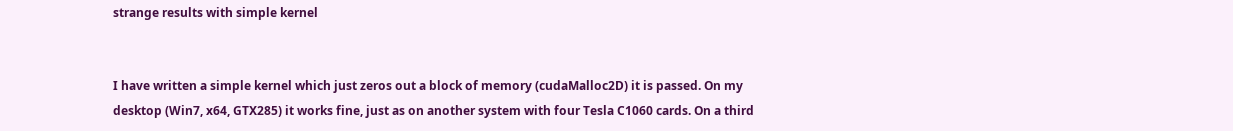strange results with simple kernel


I have written a simple kernel which just zeros out a block of memory (cudaMalloc2D) it is passed. On my desktop (Win7, x64, GTX285) it works fine, just as on another system with four Tesla C1060 cards. On a third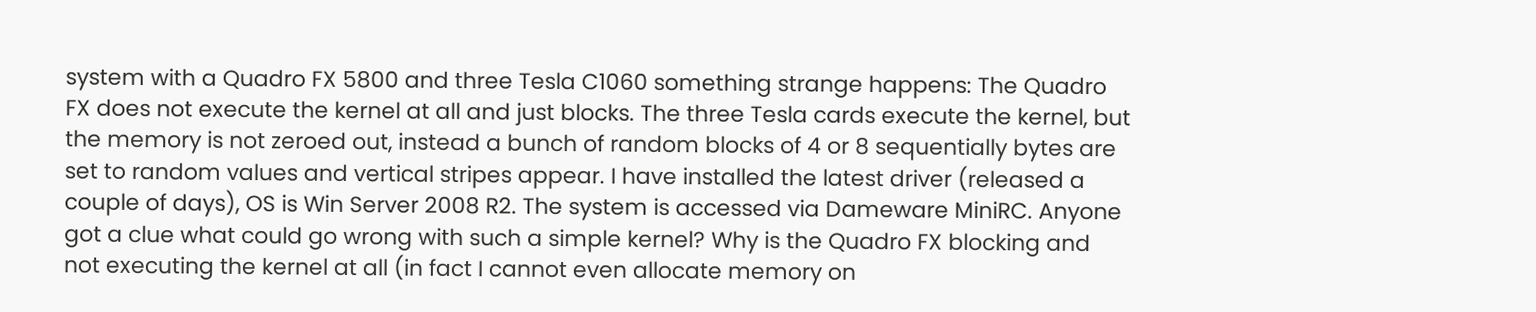system with a Quadro FX 5800 and three Tesla C1060 something strange happens: The Quadro FX does not execute the kernel at all and just blocks. The three Tesla cards execute the kernel, but the memory is not zeroed out, instead a bunch of random blocks of 4 or 8 sequentially bytes are set to random values and vertical stripes appear. I have installed the latest driver (released a couple of days), OS is Win Server 2008 R2. The system is accessed via Dameware MiniRC. Anyone got a clue what could go wrong with such a simple kernel? Why is the Quadro FX blocking and not executing the kernel at all (in fact I cannot even allocate memory on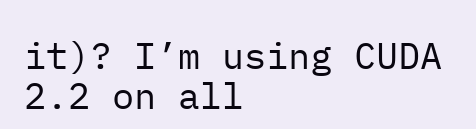it)? I’m using CUDA 2.2 on all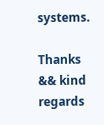systems.

Thanks && kind regards